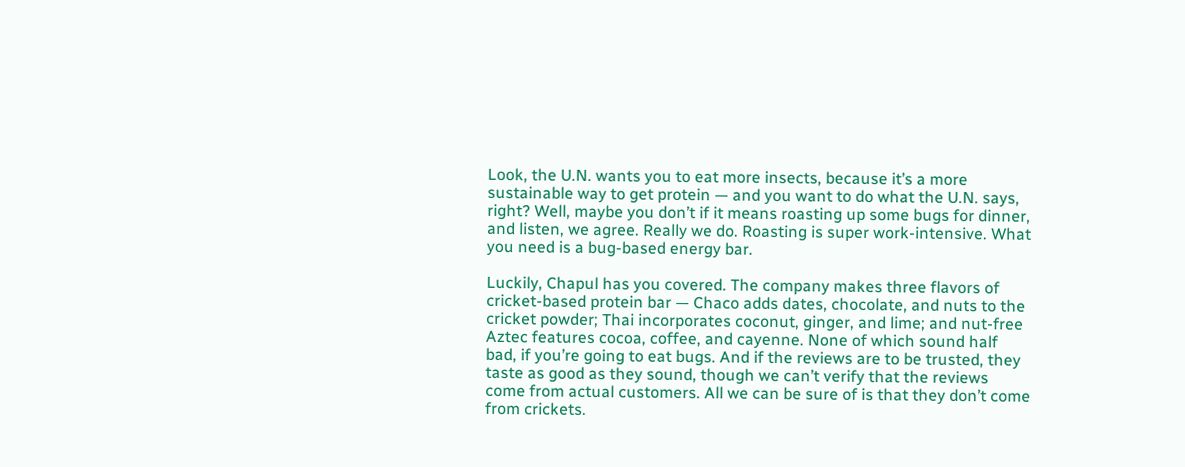Look, the U.N. wants you to eat more insects, because it’s a more sustainable way to get protein — and you want to do what the U.N. says, right? Well, maybe you don’t if it means roasting up some bugs for dinner, and listen, we agree. Really we do. Roasting is super work-intensive. What you need is a bug-based energy bar.

Luckily, Chapul has you covered. The company makes three flavors of cricket-based protein bar — Chaco adds dates, chocolate, and nuts to the cricket powder; Thai incorporates coconut, ginger, and lime; and nut-free Aztec features cocoa, coffee, and cayenne. None of which sound half bad, if you’re going to eat bugs. And if the reviews are to be trusted, they taste as good as they sound, though we can’t verify that the reviews come from actual customers. All we can be sure of is that they don’t come from crickets.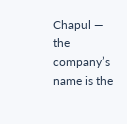Chapul — the company’s name is the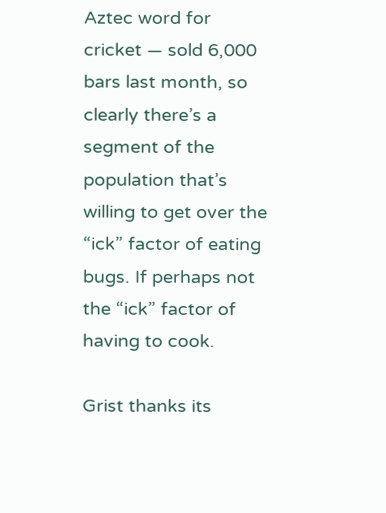Aztec word for cricket — sold 6,000 bars last month, so clearly there’s a segment of the population that’s willing to get over the “ick” factor of eating bugs. If perhaps not the “ick” factor of having to cook.

Grist thanks its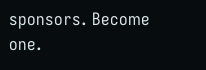sponsors. Become one.